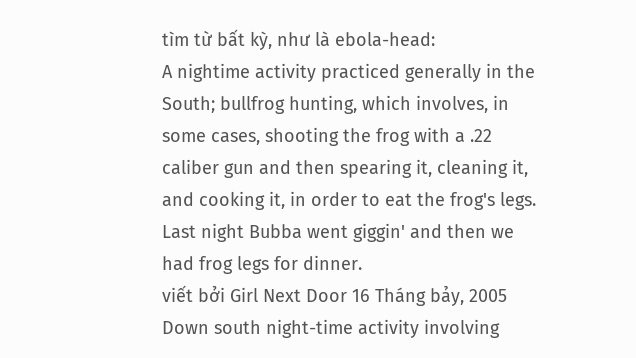tìm từ bất kỳ, như là ebola-head:
A nightime activity practiced generally in the South; bullfrog hunting, which involves, in some cases, shooting the frog with a .22 caliber gun and then spearing it, cleaning it, and cooking it, in order to eat the frog's legs.
Last night Bubba went giggin' and then we had frog legs for dinner.
viết bởi Girl Next Door 16 Tháng bảy, 2005
Down south night-time activity involving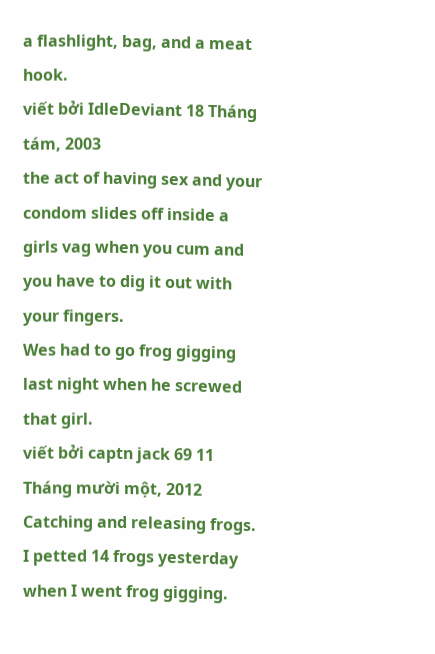a flashlight, bag, and a meat hook.
viết bởi IdleDeviant 18 Tháng tám, 2003
the act of having sex and your condom slides off inside a girls vag when you cum and you have to dig it out with your fingers.
Wes had to go frog gigging last night when he screwed that girl.
viết bởi captn jack 69 11 Tháng mười một, 2012
Catching and releasing frogs.
I petted 14 frogs yesterday when I went frog gigging.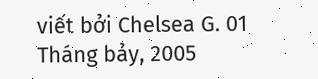viết bởi Chelsea G. 01 Tháng bảy, 2005